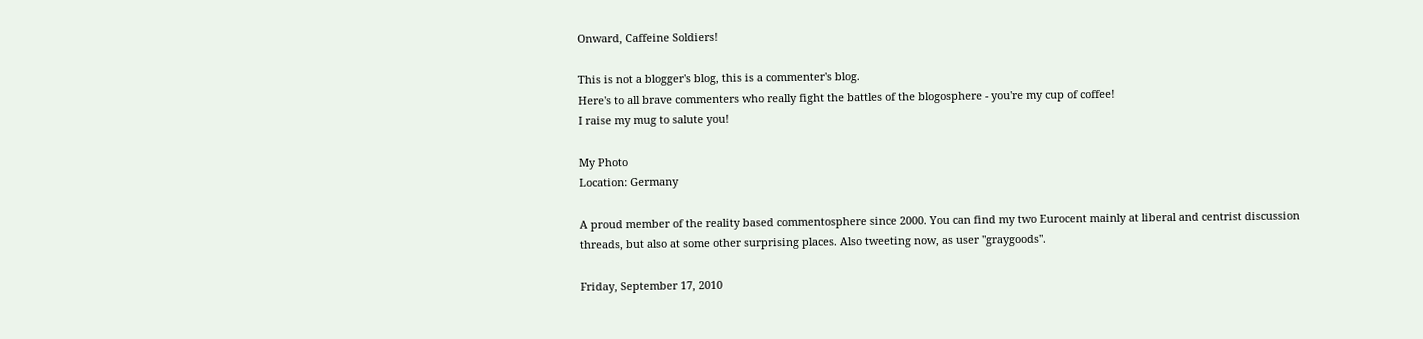Onward, Caffeine Soldiers!

This is not a blogger's blog, this is a commenter's blog.
Here's to all brave commenters who really fight the battles of the blogosphere - you're my cup of coffee!
I raise my mug to salute you!

My Photo
Location: Germany

A proud member of the reality based commentosphere since 2000. You can find my two Eurocent mainly at liberal and centrist discussion threads, but also at some other surprising places. Also tweeting now, as user "graygoods".

Friday, September 17, 2010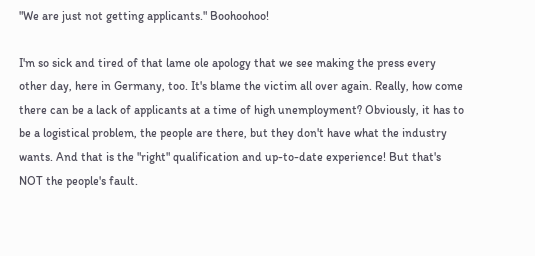"We are just not getting applicants." Boohoohoo!

I'm so sick and tired of that lame ole apology that we see making the press every other day, here in Germany, too. It's blame the victim all over again. Really, how come there can be a lack of applicants at a time of high unemployment? Obviously, it has to be a logistical problem, the people are there, but they don't have what the industry wants. And that is the "right" qualification and up-to-date experience! But that's NOT the people's fault.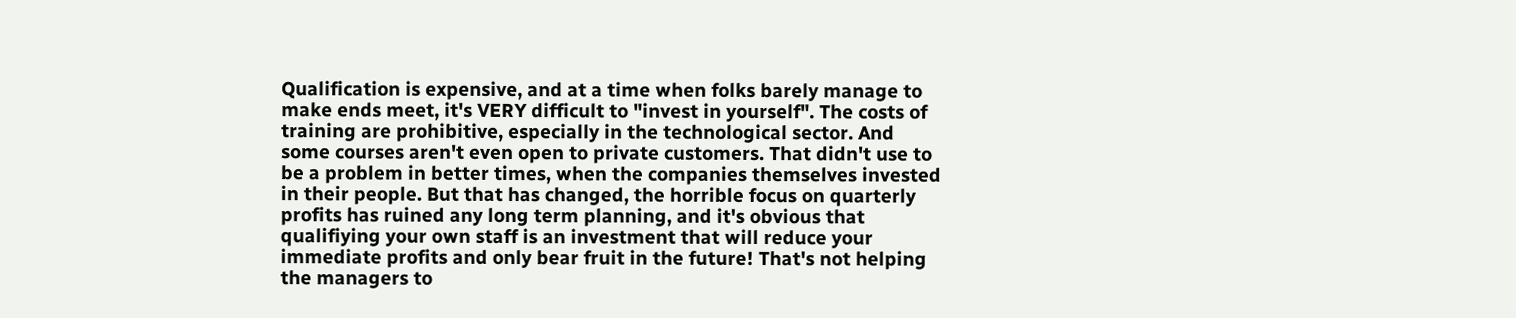Qualification is expensive, and at a time when folks barely manage to make ends meet, it's VERY difficult to "invest in yourself". The costs of training are prohibitive, especially in the technological sector. And some courses aren't even open to private customers. That didn't use to be a problem in better times, when the companies themselves invested in their people. But that has changed, the horrible focus on quarterly profits has ruined any long term planning, and it's obvious that qualifiying your own staff is an investment that will reduce your immediate profits and only bear fruit in the future! That's not helping the managers to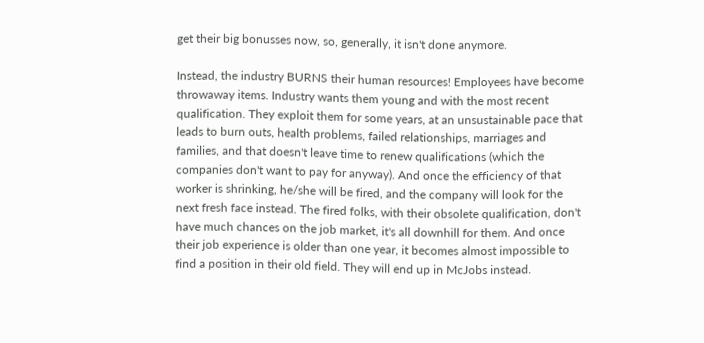get their big bonusses now, so, generally, it isn't done anymore.

Instead, the industry BURNS their human resources! Employees have become throwaway items. Industry wants them young and with the most recent qualification. They exploit them for some years, at an unsustainable pace that leads to burn outs, health problems, failed relationships, marriages and families, and that doesn't leave time to renew qualifications (which the companies don't want to pay for anyway). And once the efficiency of that worker is shrinking, he/she will be fired, and the company will look for the next fresh face instead. The fired folks, with their obsolete qualification, don't have much chances on the job market, it's all downhill for them. And once their job experience is older than one year, it becomes almost impossible to find a position in their old field. They will end up in McJobs instead.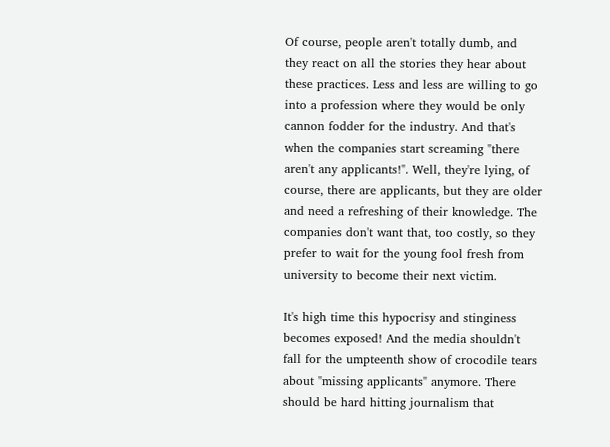Of course, people aren't totally dumb, and they react on all the stories they hear about these practices. Less and less are willing to go into a profession where they would be only cannon fodder for the industry. And that's when the companies start screaming "there aren't any applicants!". Well, they're lying, of course, there are applicants, but they are older and need a refreshing of their knowledge. The companies don't want that, too costly, so they prefer to wait for the young fool fresh from university to become their next victim.

It's high time this hypocrisy and stinginess becomes exposed! And the media shouldn't fall for the umpteenth show of crocodile tears about "missing applicants" anymore. There should be hard hitting journalism that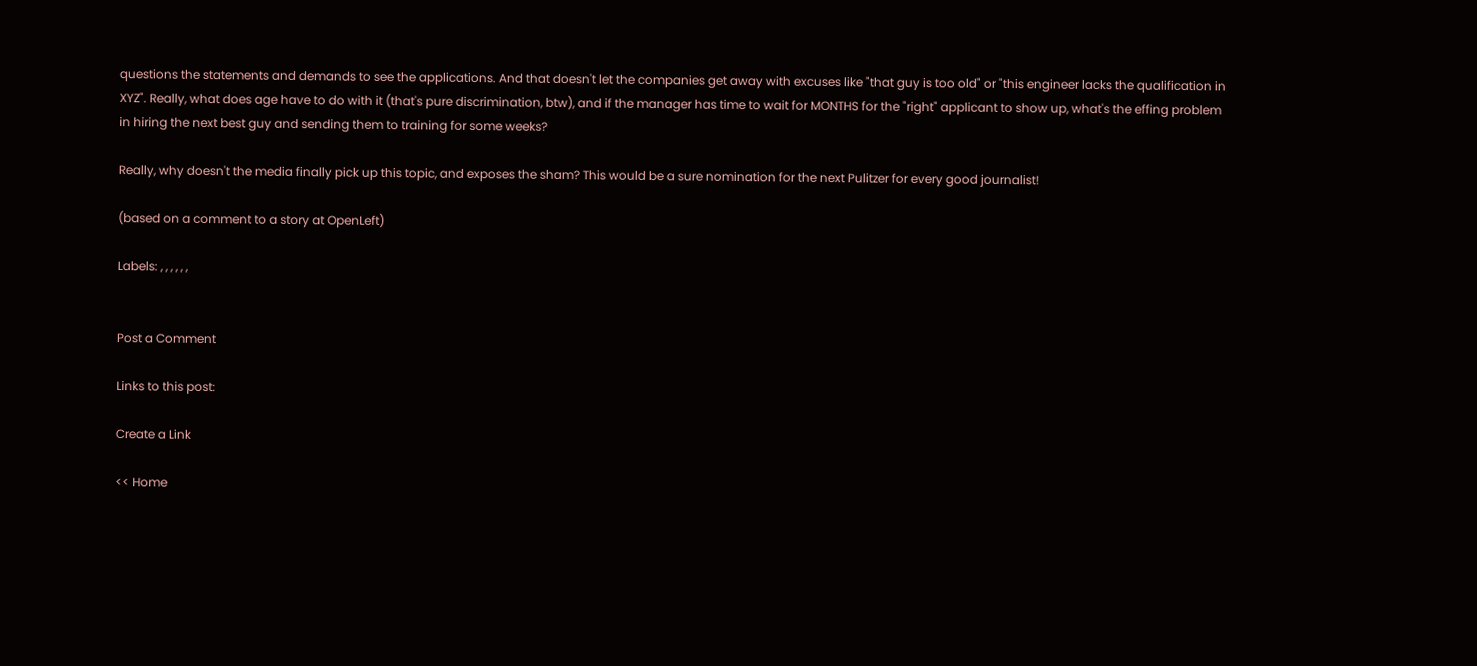questions the statements and demands to see the applications. And that doesn't let the companies get away with excuses like "that guy is too old" or "this engineer lacks the qualification in XYZ". Really, what does age have to do with it (that's pure discrimination, btw), and if the manager has time to wait for MONTHS for the "right" applicant to show up, what's the effing problem in hiring the next best guy and sending them to training for some weeks?

Really, why doesn't the media finally pick up this topic, and exposes the sham? This would be a sure nomination for the next Pulitzer for every good journalist!

(based on a comment to a story at OpenLeft)

Labels: , , , , , ,


Post a Comment

Links to this post:

Create a Link

<< Home